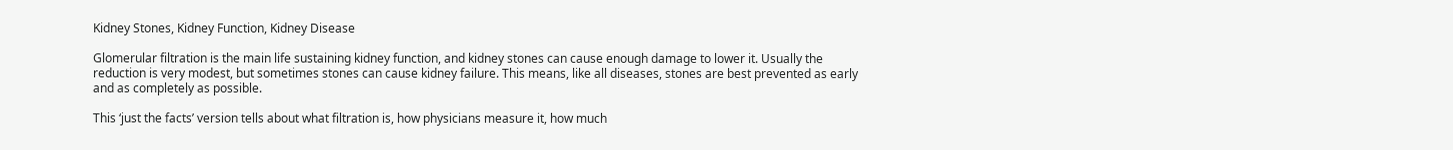Kidney Stones, Kidney Function, Kidney Disease

Glomerular filtration is the main life sustaining kidney function, and kidney stones can cause enough damage to lower it. Usually the reduction is very modest, but sometimes stones can cause kidney failure. This means, like all diseases, stones are best prevented as early and as completely as possible.

This ‘just the facts’ version tells about what filtration is, how physicians measure it, how much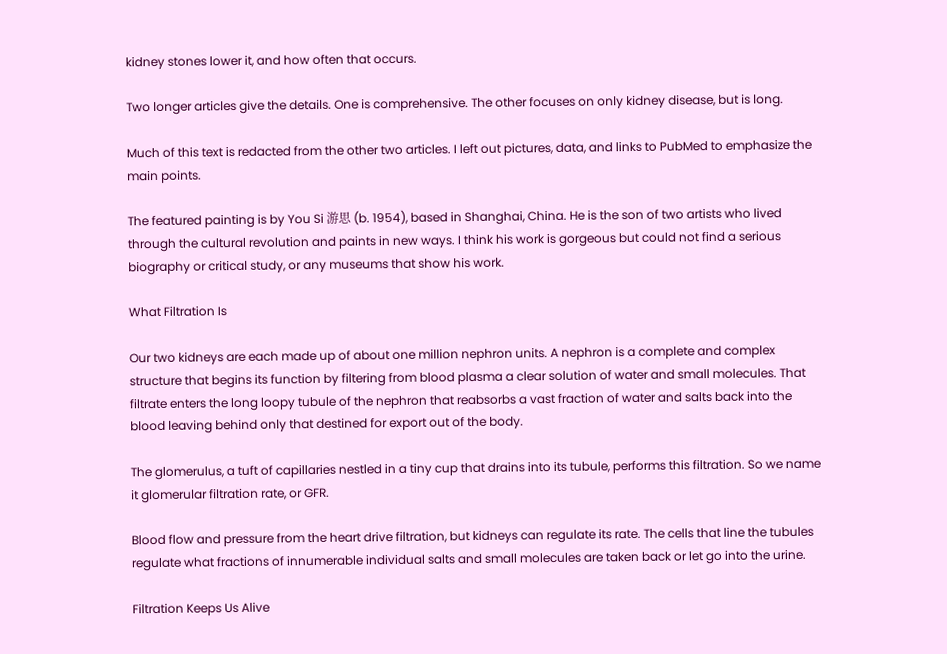kidney stones lower it, and how often that occurs.

Two longer articles give the details. One is comprehensive. The other focuses on only kidney disease, but is long.

Much of this text is redacted from the other two articles. I left out pictures, data, and links to PubMed to emphasize the main points.

The featured painting is by You Si 游思 (b. 1954), based in Shanghai, China. He is the son of two artists who lived through the cultural revolution and paints in new ways. I think his work is gorgeous but could not find a serious biography or critical study, or any museums that show his work.

What Filtration Is

Our two kidneys are each made up of about one million nephron units. A nephron is a complete and complex structure that begins its function by filtering from blood plasma a clear solution of water and small molecules. That filtrate enters the long loopy tubule of the nephron that reabsorbs a vast fraction of water and salts back into the blood leaving behind only that destined for export out of the body.

The glomerulus, a tuft of capillaries nestled in a tiny cup that drains into its tubule, performs this filtration. So we name it glomerular filtration rate, or GFR.

Blood flow and pressure from the heart drive filtration, but kidneys can regulate its rate. The cells that line the tubules regulate what fractions of innumerable individual salts and small molecules are taken back or let go into the urine.

Filtration Keeps Us Alive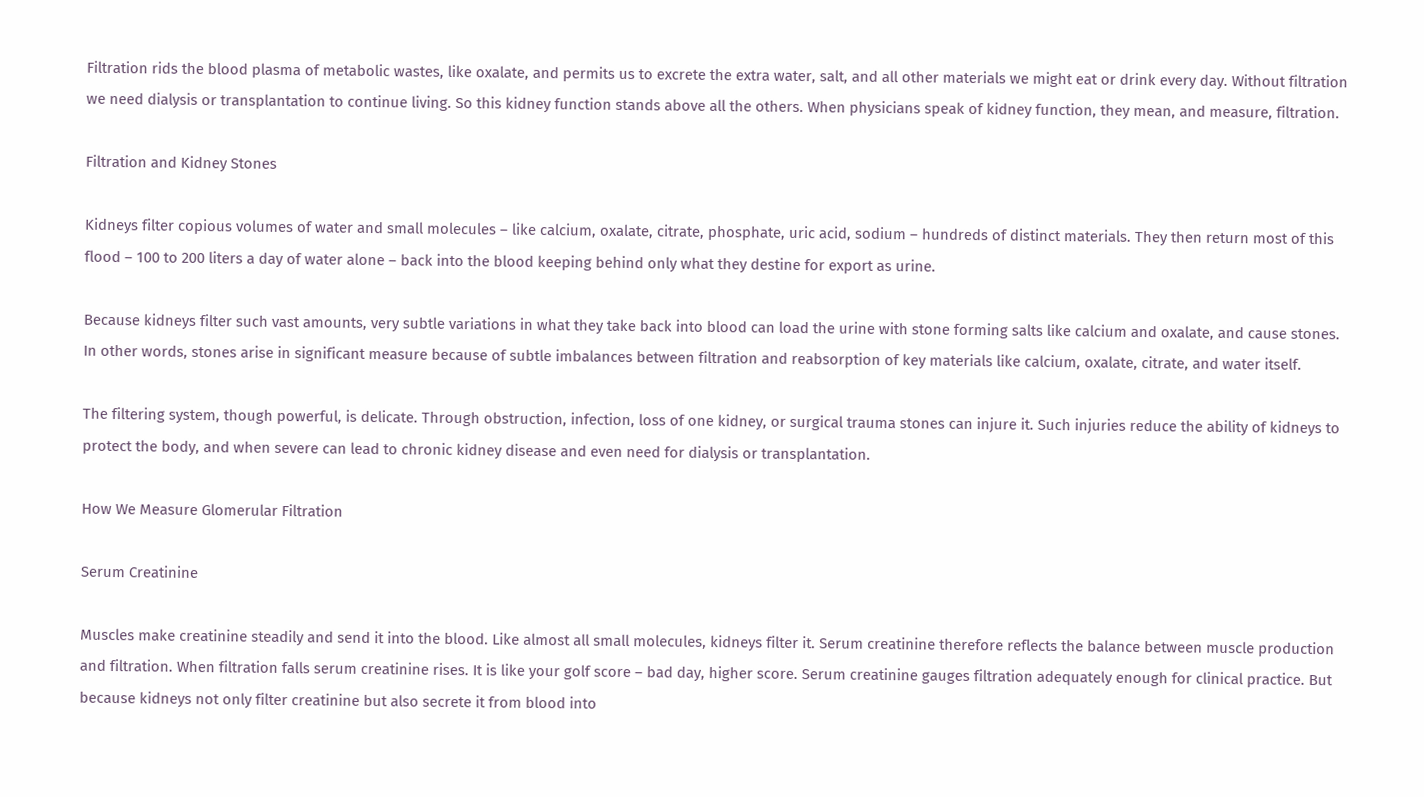Filtration rids the blood plasma of metabolic wastes, like oxalate, and permits us to excrete the extra water, salt, and all other materials we might eat or drink every day. Without filtration we need dialysis or transplantation to continue living. So this kidney function stands above all the others. When physicians speak of kidney function, they mean, and measure, filtration.

Filtration and Kidney Stones

Kidneys filter copious volumes of water and small molecules – like calcium, oxalate, citrate, phosphate, uric acid, sodium – hundreds of distinct materials. They then return most of this flood – 100 to 200 liters a day of water alone – back into the blood keeping behind only what they destine for export as urine.

Because kidneys filter such vast amounts, very subtle variations in what they take back into blood can load the urine with stone forming salts like calcium and oxalate, and cause stones. In other words, stones arise in significant measure because of subtle imbalances between filtration and reabsorption of key materials like calcium, oxalate, citrate, and water itself.

The filtering system, though powerful, is delicate. Through obstruction, infection, loss of one kidney, or surgical trauma stones can injure it. Such injuries reduce the ability of kidneys to protect the body, and when severe can lead to chronic kidney disease and even need for dialysis or transplantation.

How We Measure Glomerular Filtration

Serum Creatinine

Muscles make creatinine steadily and send it into the blood. Like almost all small molecules, kidneys filter it. Serum creatinine therefore reflects the balance between muscle production and filtration. When filtration falls serum creatinine rises. It is like your golf score – bad day, higher score. Serum creatinine gauges filtration adequately enough for clinical practice. But because kidneys not only filter creatinine but also secrete it from blood into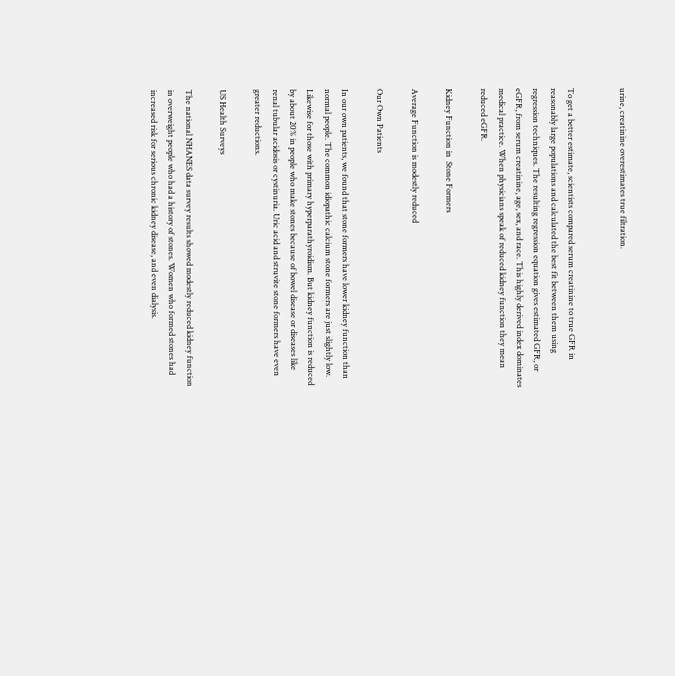urine, creatinine overestimates true filtration.


To get a better estimate, scientists compared serum creatinine to true GFR in reasonably large populations and calculated the best fit between them using regression techniques. The resulting regression equation gives estimated GFR, or eGFR, from serum creatinine, age, sex, and race. This highly derived index dominates medical practice. When physicians speak of reduced kidney function they mean reduced eGFR.

Kidney Function in  Stone Formers

Average Function is modestly reduced

Our Own Patients

In our own patients, we found that stone formers have lower kidney function than normal people. The common idiopathic calcium stone formers are just slightly low. Likewise for those with primary hyperparathyroidism. But kidney function is reduced by about 20% in people who make stones because of bowel disease or diseases like renal tubular acidosis or cystinuria. Uric acid and struvite stone formers have even greater reductions.

US Health Surveys

The national NHANES data survey results showed modestly reduced kidney function in overweight people who had a history of stones. Women who formed stones had increased risk for serious chronic kidney disease, and even dialysis.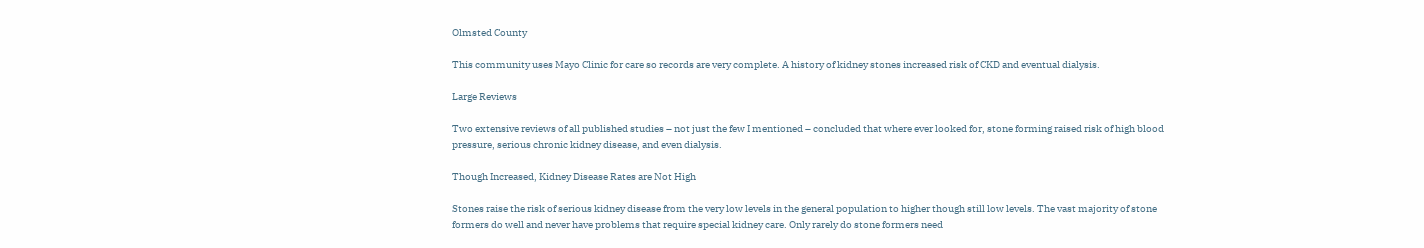Olmsted County

This community uses Mayo Clinic for care so records are very complete. A history of kidney stones increased risk of CKD and eventual dialysis.

Large Reviews

Two extensive reviews of all published studies – not just the few I mentioned – concluded that where ever looked for, stone forming raised risk of high blood pressure, serious chronic kidney disease, and even dialysis.

Though Increased, Kidney Disease Rates are Not High

Stones raise the risk of serious kidney disease from the very low levels in the general population to higher though still low levels. The vast majority of stone formers do well and never have problems that require special kidney care. Only rarely do stone formers need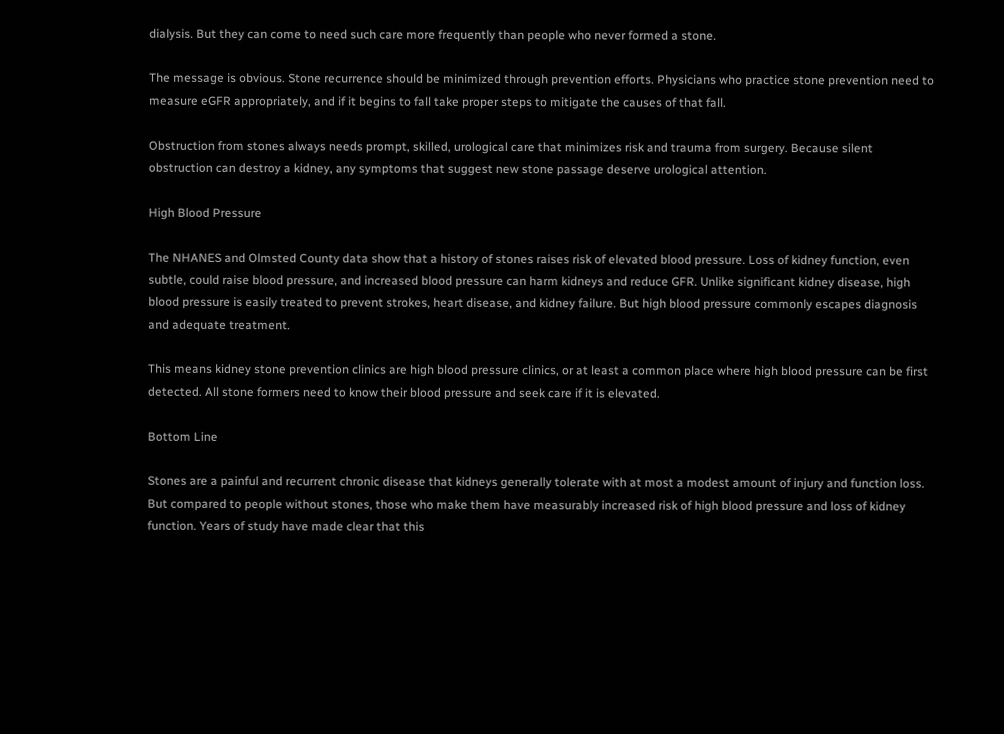dialysis. But they can come to need such care more frequently than people who never formed a stone.

The message is obvious. Stone recurrence should be minimized through prevention efforts. Physicians who practice stone prevention need to measure eGFR appropriately, and if it begins to fall take proper steps to mitigate the causes of that fall.

Obstruction from stones always needs prompt, skilled, urological care that minimizes risk and trauma from surgery. Because silent obstruction can destroy a kidney, any symptoms that suggest new stone passage deserve urological attention.

High Blood Pressure

The NHANES and Olmsted County data show that a history of stones raises risk of elevated blood pressure. Loss of kidney function, even subtle, could raise blood pressure, and increased blood pressure can harm kidneys and reduce GFR. Unlike significant kidney disease, high blood pressure is easily treated to prevent strokes, heart disease, and kidney failure. But high blood pressure commonly escapes diagnosis and adequate treatment.

This means kidney stone prevention clinics are high blood pressure clinics, or at least a common place where high blood pressure can be first detected. All stone formers need to know their blood pressure and seek care if it is elevated.

Bottom Line

Stones are a painful and recurrent chronic disease that kidneys generally tolerate with at most a modest amount of injury and function loss. But compared to people without stones, those who make them have measurably increased risk of high blood pressure and loss of kidney function. Years of study have made clear that this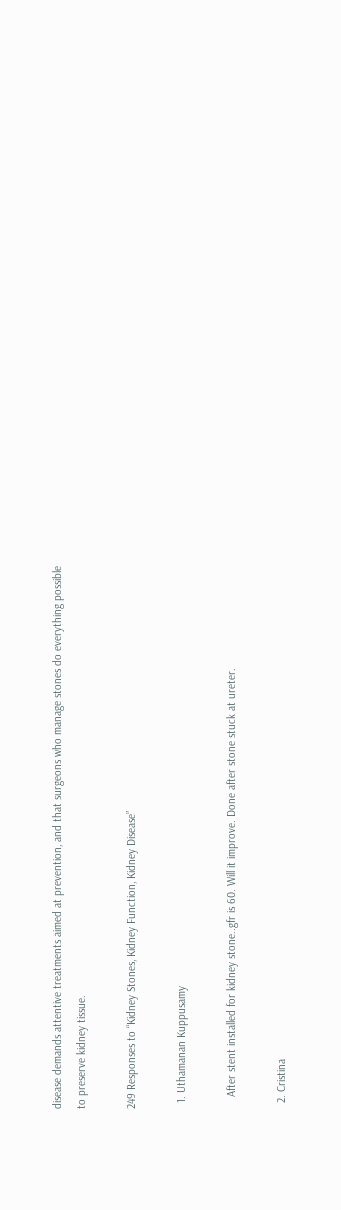disease demands attentive treatments aimed at prevention, and that surgeons who manage stones do everything possible to preserve kidney tissue.

249 Responses to “Kidney Stones, Kidney Function, Kidney Disease”

  1. Uthamanan Kuppusamy

    After stent installed for kidney stone..gfr is 60. Will it improve. Done after stone stuck at ureter.

  2. Cristina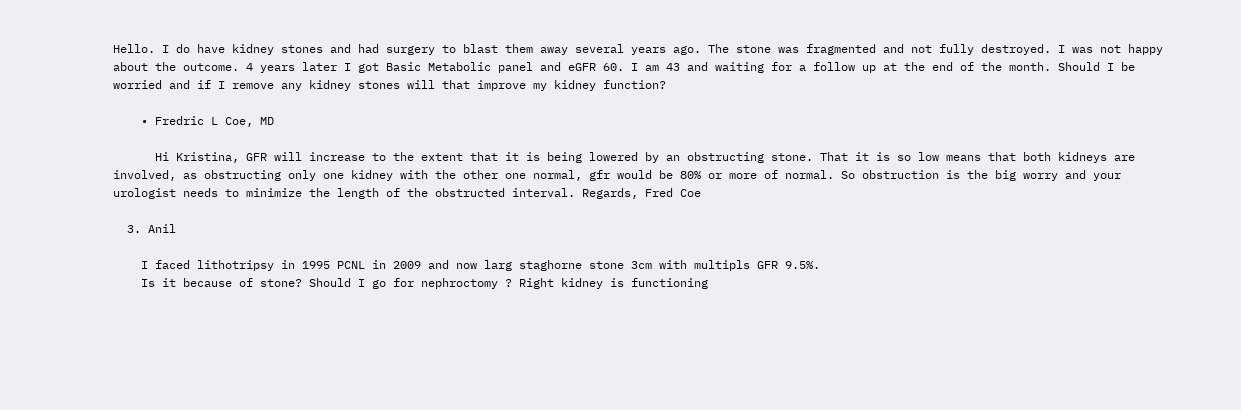Hello. I do have kidney stones and had surgery to blast them away several years ago. The stone was fragmented and not fully destroyed. I was not happy about the outcome. 4 years later I got Basic Metabolic panel and eGFR 60. I am 43 and waiting for a follow up at the end of the month. Should I be worried and if I remove any kidney stones will that improve my kidney function?

    • Fredric L Coe, MD

      Hi Kristina, GFR will increase to the extent that it is being lowered by an obstructing stone. That it is so low means that both kidneys are involved, as obstructing only one kidney with the other one normal, gfr would be 80% or more of normal. So obstruction is the big worry and your urologist needs to minimize the length of the obstructed interval. Regards, Fred Coe

  3. Anil

    I faced lithotripsy in 1995 PCNL in 2009 and now larg staghorne stone 3cm with multipls GFR 9.5%.
    Is it because of stone? Should I go for nephroctomy ? Right kidney is functioning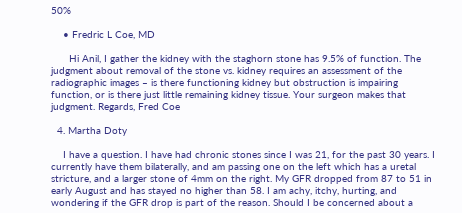50%

    • Fredric L Coe, MD

      Hi Anil, I gather the kidney with the staghorn stone has 9.5% of function. The judgment about removal of the stone vs. kidney requires an assessment of the radiographic images – is there functioning kidney but obstruction is impairing function, or is there just little remaining kidney tissue. Your surgeon makes that judgment. Regards, Fred Coe

  4. Martha Doty

    I have a question. I have had chronic stones since I was 21, for the past 30 years. I currently have them bilaterally, and am passing one on the left which has a uretal stricture, and a larger stone of 4mm on the right. My GFR dropped from 87 to 51 in early August and has stayed no higher than 58. I am achy, itchy, hurting, and wondering if the GFR drop is part of the reason. Should I be concerned about a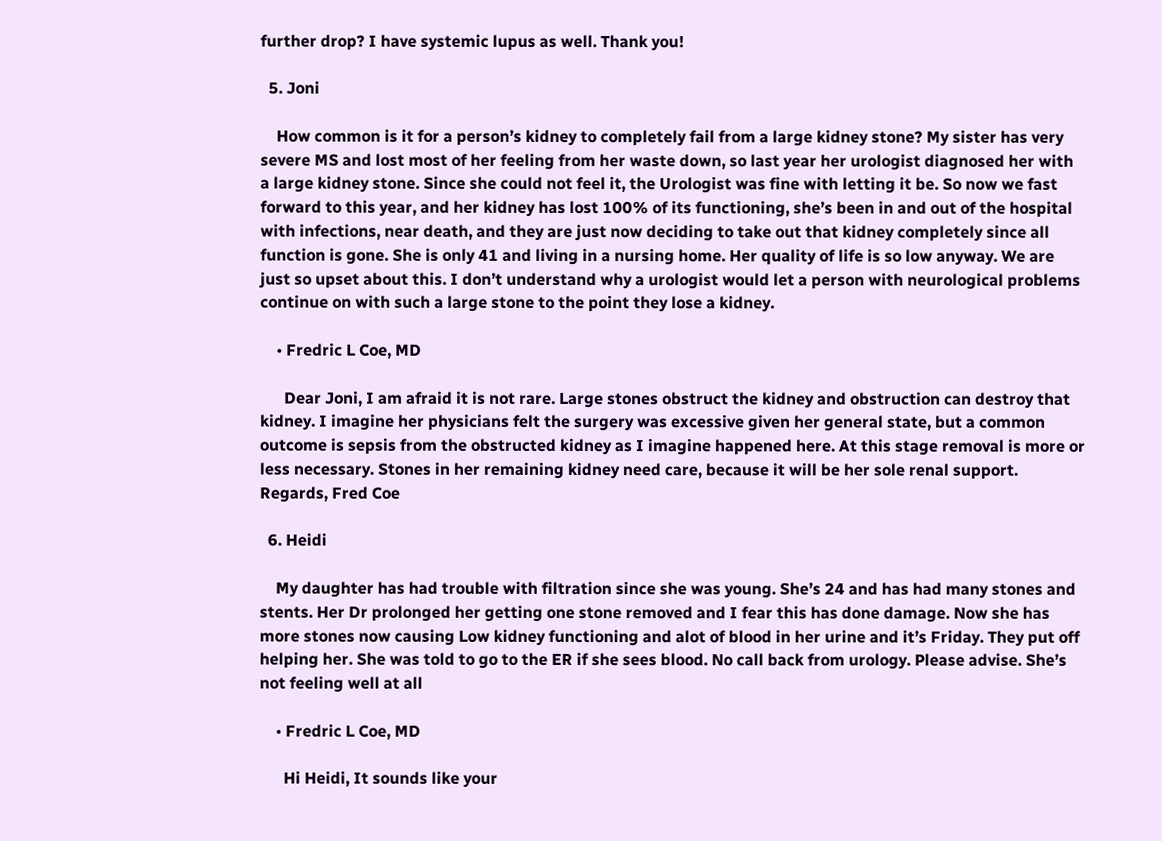further drop? I have systemic lupus as well. Thank you!

  5. Joni

    How common is it for a person’s kidney to completely fail from a large kidney stone? My sister has very severe MS and lost most of her feeling from her waste down, so last year her urologist diagnosed her with a large kidney stone. Since she could not feel it, the Urologist was fine with letting it be. So now we fast forward to this year, and her kidney has lost 100% of its functioning, she’s been in and out of the hospital with infections, near death, and they are just now deciding to take out that kidney completely since all function is gone. She is only 41 and living in a nursing home. Her quality of life is so low anyway. We are just so upset about this. I don’t understand why a urologist would let a person with neurological problems continue on with such a large stone to the point they lose a kidney.

    • Fredric L Coe, MD

      Dear Joni, I am afraid it is not rare. Large stones obstruct the kidney and obstruction can destroy that kidney. I imagine her physicians felt the surgery was excessive given her general state, but a common outcome is sepsis from the obstructed kidney as I imagine happened here. At this stage removal is more or less necessary. Stones in her remaining kidney need care, because it will be her sole renal support. Regards, Fred Coe

  6. Heidi

    My daughter has had trouble with filtration since she was young. She’s 24 and has had many stones and stents. Her Dr prolonged her getting one stone removed and I fear this has done damage. Now she has more stones now causing Low kidney functioning and alot of blood in her urine and it’s Friday. They put off helping her. She was told to go to the ER if she sees blood. No call back from urology. Please advise. She’s not feeling well at all

    • Fredric L Coe, MD

      Hi Heidi, It sounds like your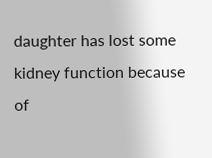daughter has lost some kidney function because of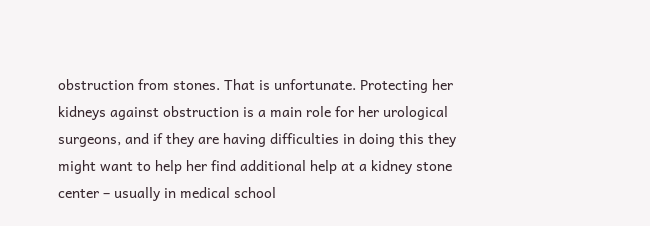obstruction from stones. That is unfortunate. Protecting her kidneys against obstruction is a main role for her urological surgeons, and if they are having difficulties in doing this they might want to help her find additional help at a kidney stone center – usually in medical school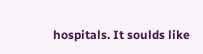hospitals. It soulds like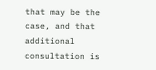that may be the case, and that additional consultation is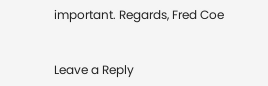important. Regards, Fred Coe


Leave a Reply